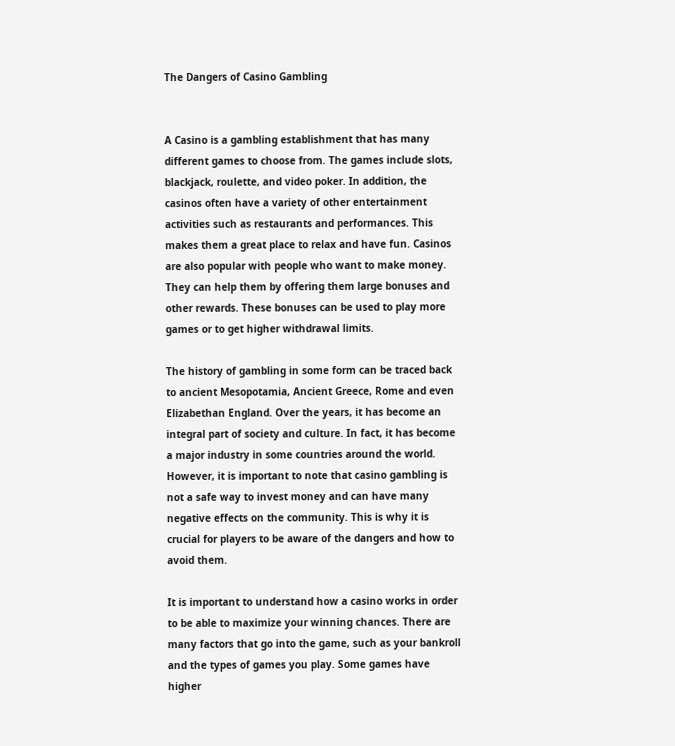The Dangers of Casino Gambling


A Casino is a gambling establishment that has many different games to choose from. The games include slots, blackjack, roulette, and video poker. In addition, the casinos often have a variety of other entertainment activities such as restaurants and performances. This makes them a great place to relax and have fun. Casinos are also popular with people who want to make money. They can help them by offering them large bonuses and other rewards. These bonuses can be used to play more games or to get higher withdrawal limits.

The history of gambling in some form can be traced back to ancient Mesopotamia, Ancient Greece, Rome and even Elizabethan England. Over the years, it has become an integral part of society and culture. In fact, it has become a major industry in some countries around the world. However, it is important to note that casino gambling is not a safe way to invest money and can have many negative effects on the community. This is why it is crucial for players to be aware of the dangers and how to avoid them.

It is important to understand how a casino works in order to be able to maximize your winning chances. There are many factors that go into the game, such as your bankroll and the types of games you play. Some games have higher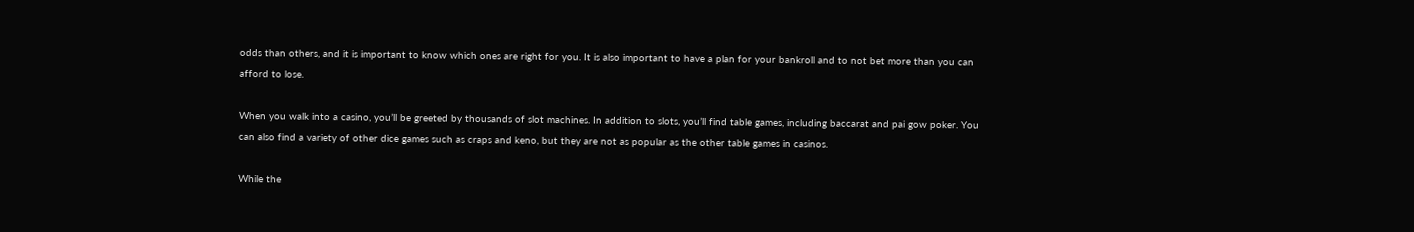odds than others, and it is important to know which ones are right for you. It is also important to have a plan for your bankroll and to not bet more than you can afford to lose.

When you walk into a casino, you’ll be greeted by thousands of slot machines. In addition to slots, you’ll find table games, including baccarat and pai gow poker. You can also find a variety of other dice games such as craps and keno, but they are not as popular as the other table games in casinos.

While the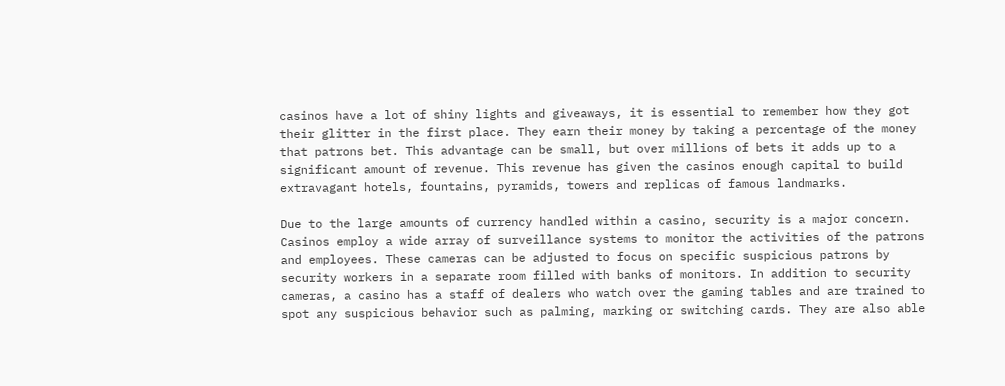casinos have a lot of shiny lights and giveaways, it is essential to remember how they got their glitter in the first place. They earn their money by taking a percentage of the money that patrons bet. This advantage can be small, but over millions of bets it adds up to a significant amount of revenue. This revenue has given the casinos enough capital to build extravagant hotels, fountains, pyramids, towers and replicas of famous landmarks.

Due to the large amounts of currency handled within a casino, security is a major concern. Casinos employ a wide array of surveillance systems to monitor the activities of the patrons and employees. These cameras can be adjusted to focus on specific suspicious patrons by security workers in a separate room filled with banks of monitors. In addition to security cameras, a casino has a staff of dealers who watch over the gaming tables and are trained to spot any suspicious behavior such as palming, marking or switching cards. They are also able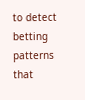to detect betting patterns that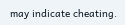may indicate cheating.